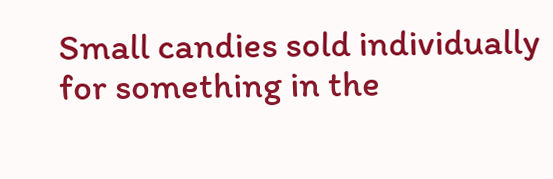Small candies sold individually for something in the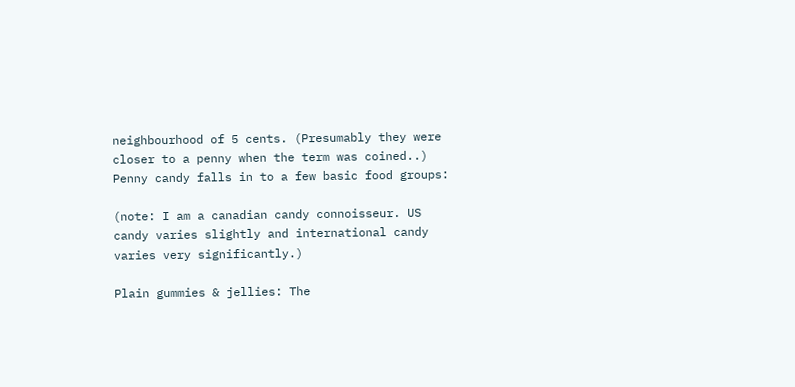neighbourhood of 5 cents. (Presumably they were closer to a penny when the term was coined..) Penny candy falls in to a few basic food groups:

(note: I am a canadian candy connoisseur. US candy varies slightly and international candy varies very significantly.)

Plain gummies & jellies: The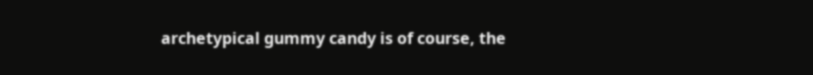archetypical gummy candy is of course, the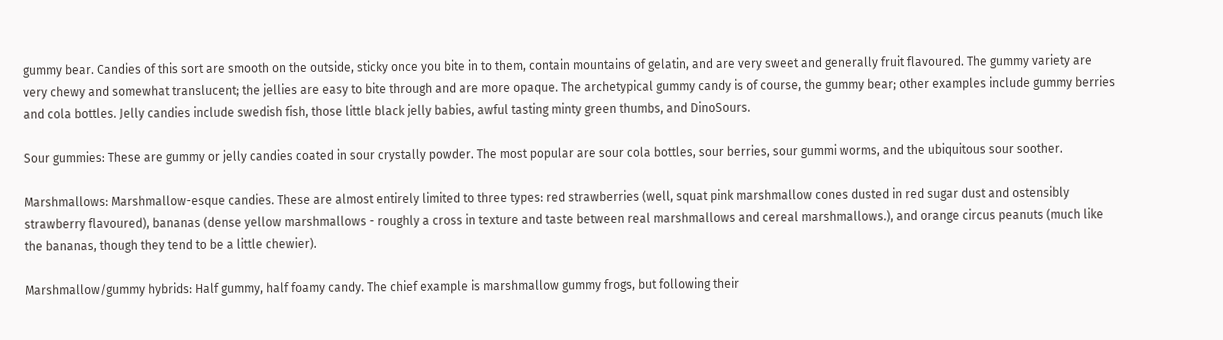gummy bear. Candies of this sort are smooth on the outside, sticky once you bite in to them, contain mountains of gelatin, and are very sweet and generally fruit flavoured. The gummy variety are very chewy and somewhat translucent; the jellies are easy to bite through and are more opaque. The archetypical gummy candy is of course, the gummy bear; other examples include gummy berries and cola bottles. Jelly candies include swedish fish, those little black jelly babies, awful tasting minty green thumbs, and DinoSours.

Sour gummies: These are gummy or jelly candies coated in sour crystally powder. The most popular are sour cola bottles, sour berries, sour gummi worms, and the ubiquitous sour soother.

Marshmallows: Marshmallow-esque candies. These are almost entirely limited to three types: red strawberries (well, squat pink marshmallow cones dusted in red sugar dust and ostensibly strawberry flavoured), bananas (dense yellow marshmallows - roughly a cross in texture and taste between real marshmallows and cereal marshmallows.), and orange circus peanuts (much like the bananas, though they tend to be a little chewier).

Marshmallow/gummy hybrids: Half gummy, half foamy candy. The chief example is marshmallow gummy frogs, but following their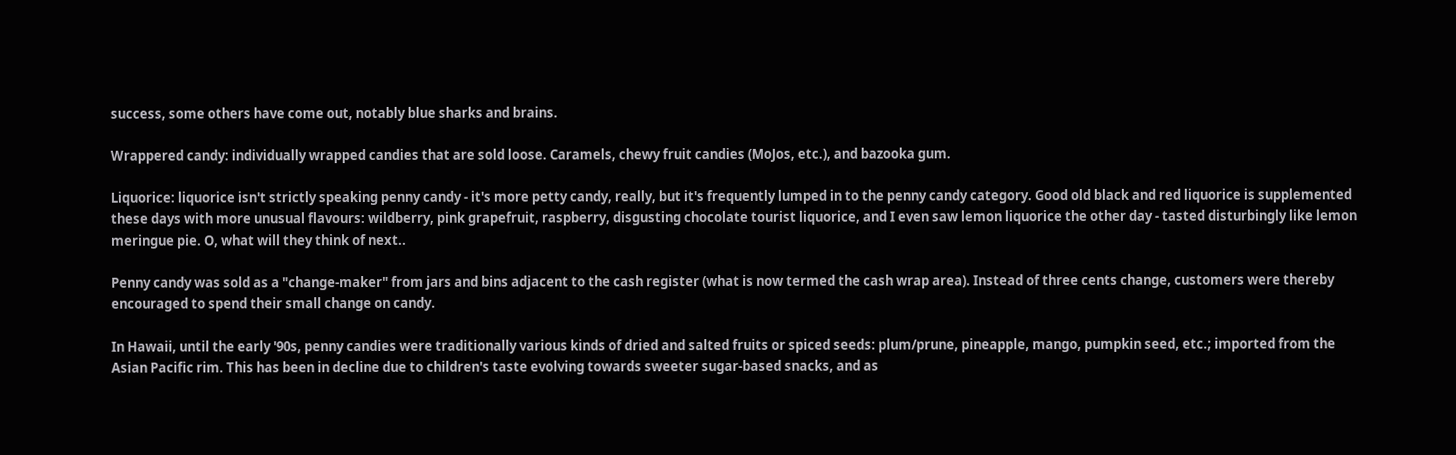success, some others have come out, notably blue sharks and brains.

Wrappered candy: individually wrapped candies that are sold loose. Caramels, chewy fruit candies (MoJos, etc.), and bazooka gum.

Liquorice: liquorice isn't strictly speaking penny candy - it's more petty candy, really, but it's frequently lumped in to the penny candy category. Good old black and red liquorice is supplemented these days with more unusual flavours: wildberry, pink grapefruit, raspberry, disgusting chocolate tourist liquorice, and I even saw lemon liquorice the other day - tasted disturbingly like lemon meringue pie. O, what will they think of next..

Penny candy was sold as a "change-maker" from jars and bins adjacent to the cash register (what is now termed the cash wrap area). Instead of three cents change, customers were thereby encouraged to spend their small change on candy.

In Hawaii, until the early '90s, penny candies were traditionally various kinds of dried and salted fruits or spiced seeds: plum/prune, pineapple, mango, pumpkin seed, etc.; imported from the Asian Pacific rim. This has been in decline due to children's taste evolving towards sweeter sugar-based snacks, and as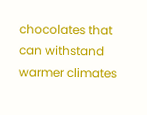chocolates that can withstand warmer climates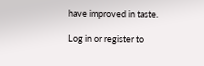have improved in taste.

Log in or register to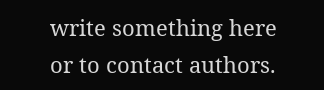write something here or to contact authors.